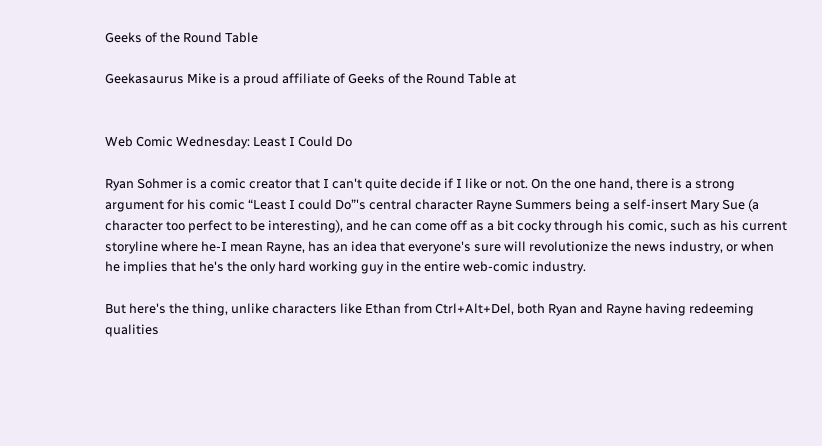Geeks of the Round Table

Geekasaurus Mike is a proud affiliate of Geeks of the Round Table at


Web Comic Wednesday: Least I Could Do

Ryan Sohmer is a comic creator that I can't quite decide if I like or not. On the one hand, there is a strong argument for his comic “Least I could Do”'s central character Rayne Summers being a self-insert Mary Sue (a character too perfect to be interesting), and he can come off as a bit cocky through his comic, such as his current storyline where he-I mean Rayne, has an idea that everyone's sure will revolutionize the news industry, or when he implies that he's the only hard working guy in the entire web-comic industry.

But here's the thing, unlike characters like Ethan from Ctrl+Alt+Del, both Ryan and Rayne having redeeming qualities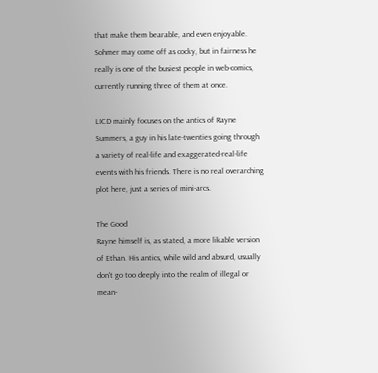that make them bearable, and even enjoyable. Sohmer may come off as cocky, but in fairness he really is one of the busiest people in web-comics, currently running three of them at once.

LICD mainly focuses on the antics of Rayne Summers, a guy in his late-twenties going through a variety of real-life and exaggerated-real-life events with his friends. There is no real overarching plot here, just a series of mini-arcs.

The Good
Rayne himself is, as stated, a more likable version of Ethan. His antics, while wild and absurd, usually don't go too deeply into the realm of illegal or mean-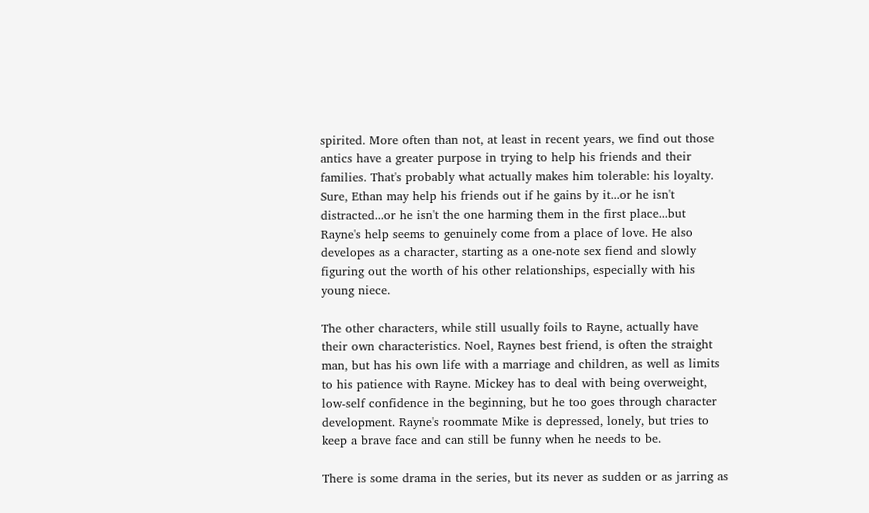spirited. More often than not, at least in recent years, we find out those antics have a greater purpose in trying to help his friends and their families. That's probably what actually makes him tolerable: his loyalty. Sure, Ethan may help his friends out if he gains by it...or he isn't distracted...or he isn't the one harming them in the first place...but Rayne's help seems to genuinely come from a place of love. He also developes as a character, starting as a one-note sex fiend and slowly figuring out the worth of his other relationships, especially with his young niece.

The other characters, while still usually foils to Rayne, actually have their own characteristics. Noel, Raynes best friend, is often the straight man, but has his own life with a marriage and children, as well as limits to his patience with Rayne. Mickey has to deal with being overweight, low-self confidence in the beginning, but he too goes through character development. Rayne's roommate Mike is depressed, lonely, but tries to keep a brave face and can still be funny when he needs to be.

There is some drama in the series, but its never as sudden or as jarring as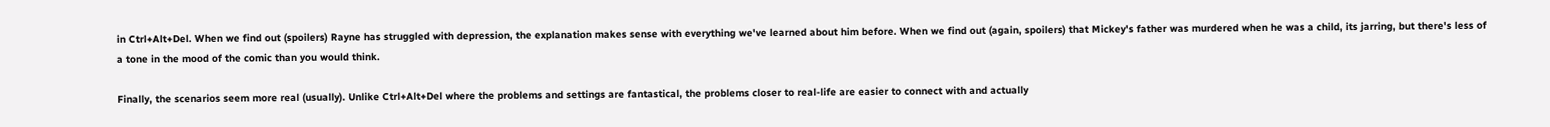in Ctrl+Alt+Del. When we find out (spoilers) Rayne has struggled with depression, the explanation makes sense with everything we've learned about him before. When we find out (again, spoilers) that Mickey's father was murdered when he was a child, its jarring, but there's less of a tone in the mood of the comic than you would think.

Finally, the scenarios seem more real (usually). Unlike Ctrl+Alt+Del where the problems and settings are fantastical, the problems closer to real-life are easier to connect with and actually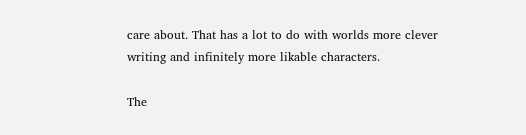care about. That has a lot to do with worlds more clever writing and infinitely more likable characters.

The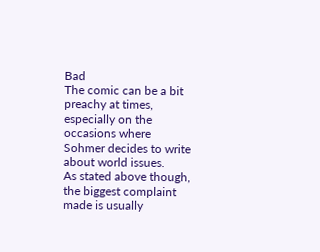Bad
The comic can be a bit preachy at times, especially on the occasions where Sohmer decides to write about world issues.
As stated above though, the biggest complaint made is usually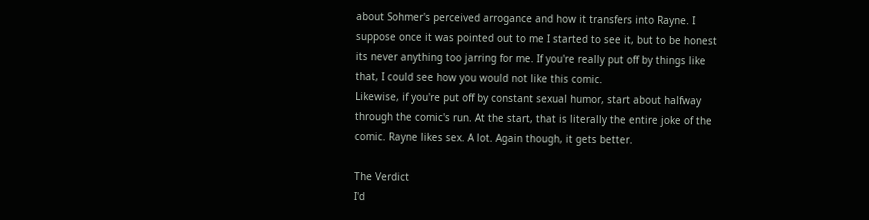about Sohmer's perceived arrogance and how it transfers into Rayne. I suppose once it was pointed out to me I started to see it, but to be honest its never anything too jarring for me. If you're really put off by things like that, I could see how you would not like this comic.
Likewise, if you're put off by constant sexual humor, start about halfway through the comic's run. At the start, that is literally the entire joke of the comic. Rayne likes sex. A lot. Again though, it gets better.

The Verdict
I'd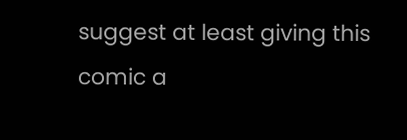suggest at least giving this comic a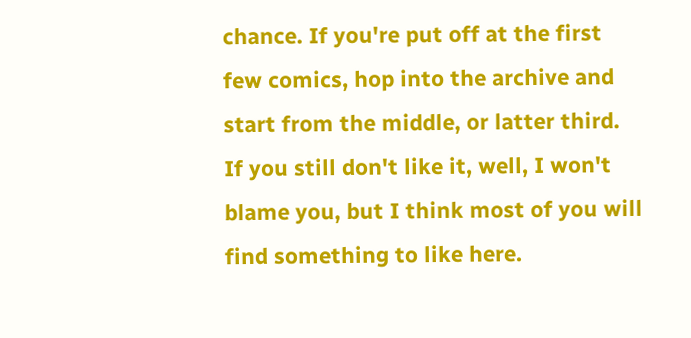chance. If you're put off at the first few comics, hop into the archive and start from the middle, or latter third. If you still don't like it, well, I won't blame you, but I think most of you will find something to like here.